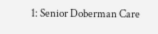1: Senior Doberman Care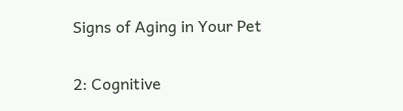Signs of Aging in Your Pet

2: Cognitive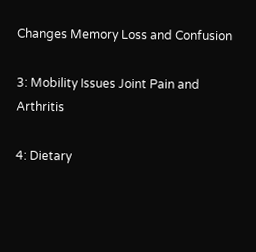Changes Memory Loss and Confusion

3: Mobility Issues Joint Pain and Arthritis

4: Dietary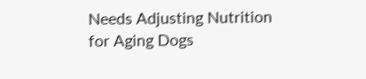Needs Adjusting Nutrition for Aging Dogs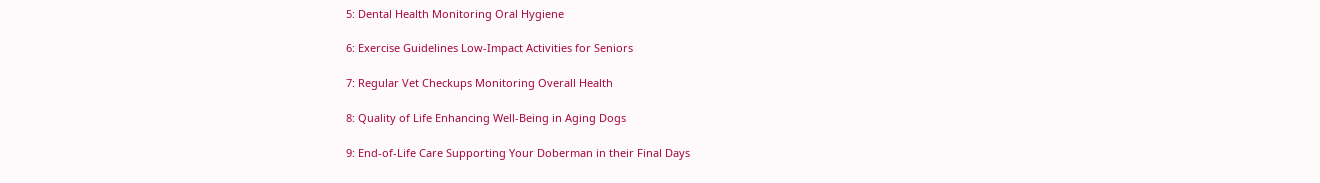5: Dental Health Monitoring Oral Hygiene

6: Exercise Guidelines Low-Impact Activities for Seniors

7: Regular Vet Checkups Monitoring Overall Health

8: Quality of Life Enhancing Well-Being in Aging Dogs

9: End-of-Life Care Supporting Your Doberman in their Final Days